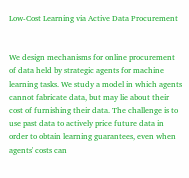Low-Cost Learning via Active Data Procurement


We design mechanisms for online procurement of data held by strategic agents for machine learning tasks. We study a model in which agents cannot fabricate data, but may lie about their cost of furnishing their data. The challenge is to use past data to actively price future data in order to obtain learning guarantees, even when agents' costs can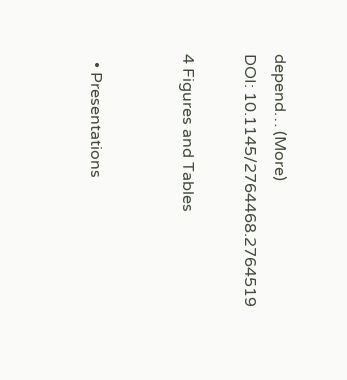depend… (More)
DOI: 10.1145/2764468.2764519

4 Figures and Tables


  • Presentations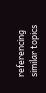referencing similar topics